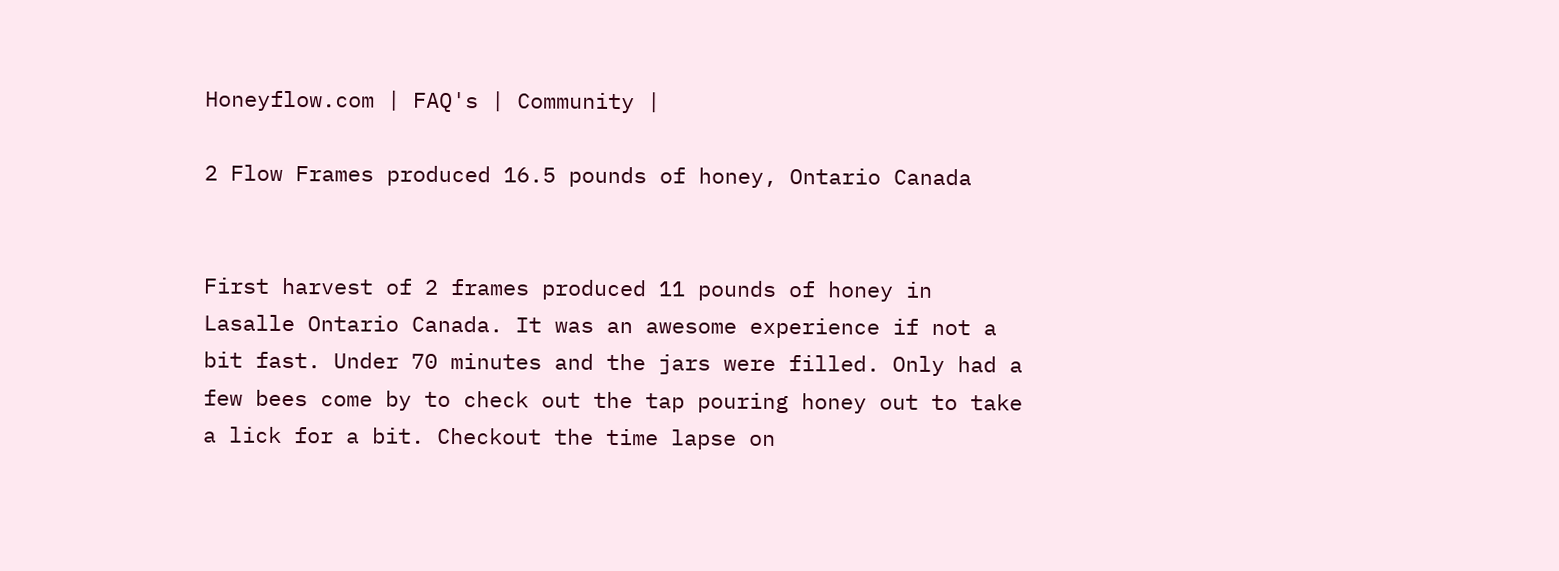Honeyflow.com | FAQ's | Community |

2 Flow Frames produced 16.5 pounds of honey, Ontario Canada


First harvest of 2 frames produced 11 pounds of honey in Lasalle Ontario Canada. It was an awesome experience if not a bit fast. Under 70 minutes and the jars were filled. Only had a few bees come by to check out the tap pouring honey out to take a lick for a bit. Checkout the time lapse on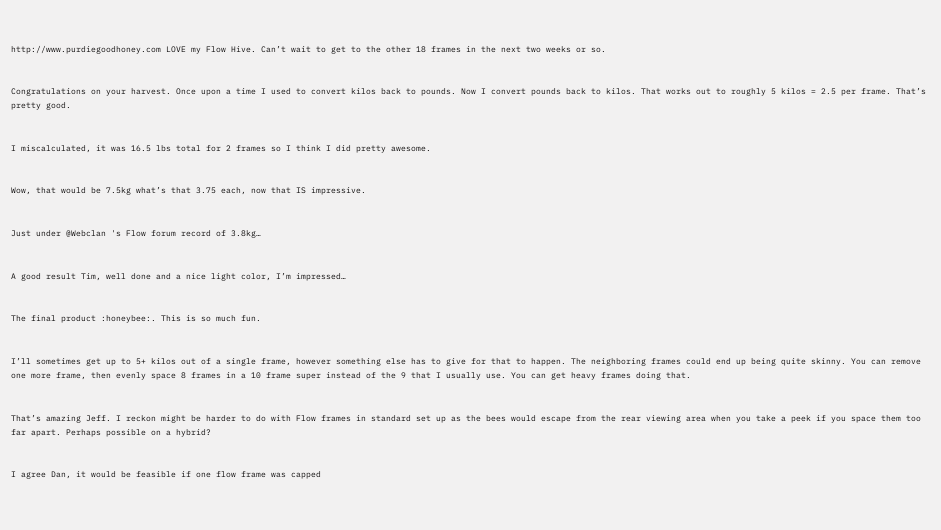http://www.purdiegoodhoney.com LOVE my Flow Hive. Can’t wait to get to the other 18 frames in the next two weeks or so.


Congratulations on your harvest. Once upon a time I used to convert kilos back to pounds. Now I convert pounds back to kilos. That works out to roughly 5 kilos = 2.5 per frame. That’s pretty good.


I miscalculated, it was 16.5 lbs total for 2 frames so I think I did pretty awesome.


Wow, that would be 7.5kg what’s that 3.75 each, now that IS impressive.


Just under @Webclan 's Flow forum record of 3.8kg…


A good result Tim, well done and a nice light color, I’m impressed…


The final product :honeybee:. This is so much fun.


I’ll sometimes get up to 5+ kilos out of a single frame, however something else has to give for that to happen. The neighboring frames could end up being quite skinny. You can remove one more frame, then evenly space 8 frames in a 10 frame super instead of the 9 that I usually use. You can get heavy frames doing that.


That’s amazing Jeff. I reckon might be harder to do with Flow frames in standard set up as the bees would escape from the rear viewing area when you take a peek if you space them too far apart. Perhaps possible on a hybrid?


I agree Dan, it would be feasible if one flow frame was capped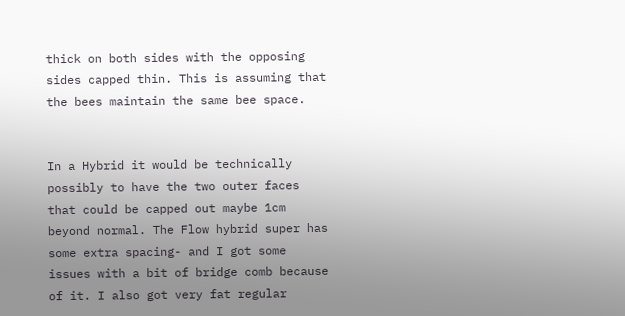thick on both sides with the opposing sides capped thin. This is assuming that the bees maintain the same bee space.


In a Hybrid it would be technically possibly to have the two outer faces that could be capped out maybe 1cm beyond normal. The Flow hybrid super has some extra spacing- and I got some issues with a bit of bridge comb because of it. I also got very fat regular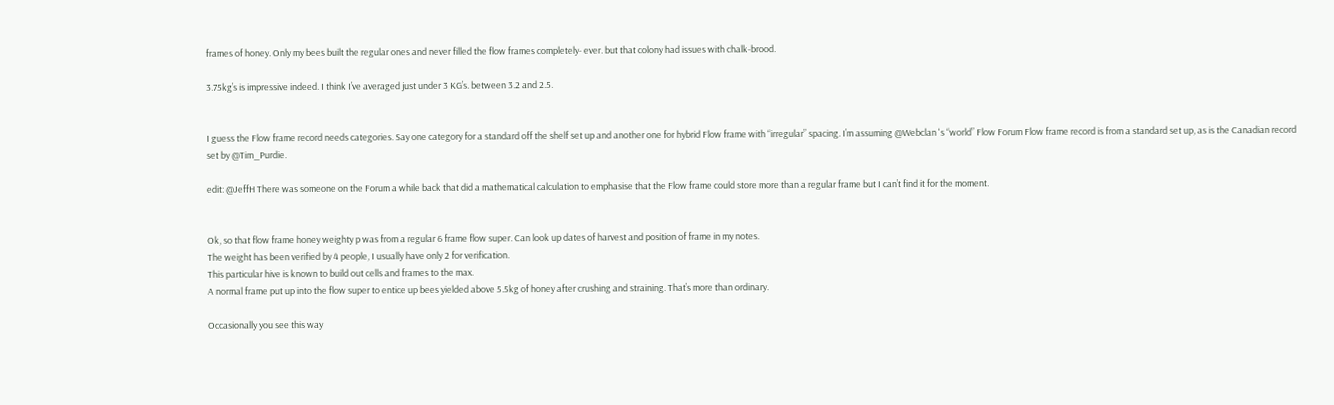frames of honey. Only my bees built the regular ones and never filled the flow frames completely- ever. but that colony had issues with chalk-brood.

3.75kg’s is impressive indeed. I think I’ve averaged just under 3 KG’s. between 3.2 and 2.5.


I guess the Flow frame record needs categories. Say one category for a standard off the shelf set up and another one for hybrid Flow frame with “irregular” spacing. I’m assuming @Webclan 's “world” Flow Forum Flow frame record is from a standard set up, as is the Canadian record set by @Tim_Purdie.

edit: @JeffH There was someone on the Forum a while back that did a mathematical calculation to emphasise that the Flow frame could store more than a regular frame but I can’t find it for the moment.


Ok, so that flow frame honey weighty p was from a regular 6 frame flow super. Can look up dates of harvest and position of frame in my notes.
The weight has been verified by 4 people, I usually have only 2 for verification.
This particular hive is known to build out cells and frames to the max.
A normal frame put up into the flow super to entice up bees yielded above 5.5kg of honey after crushing and straining. That’s more than ordinary.

Occasionally you see this way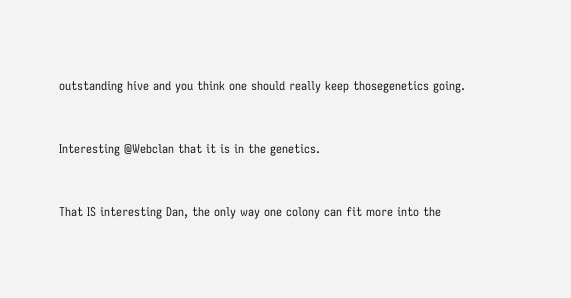outstanding hive and you think one should really keep thosegenetics going.


Interesting @Webclan that it is in the genetics.


That IS interesting Dan, the only way one colony can fit more into the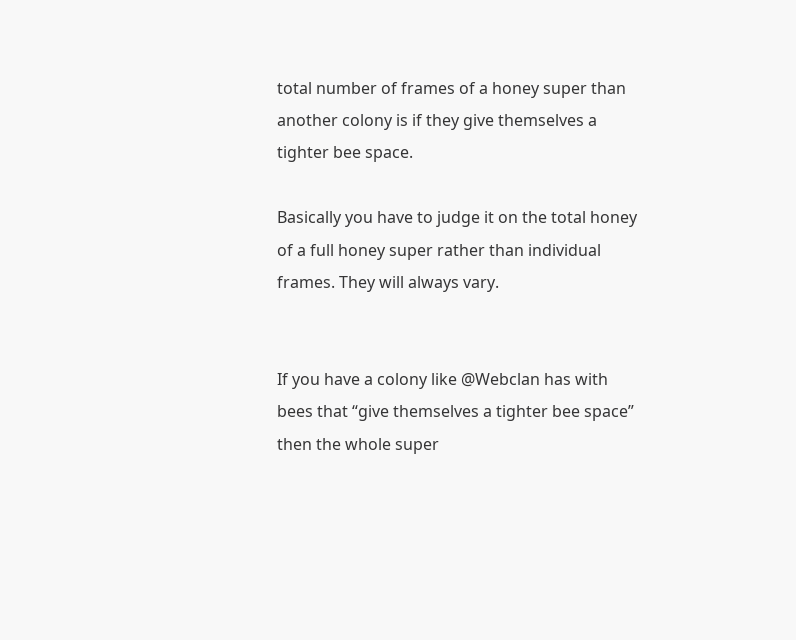total number of frames of a honey super than another colony is if they give themselves a tighter bee space.

Basically you have to judge it on the total honey of a full honey super rather than individual frames. They will always vary.


If you have a colony like @Webclan has with bees that “give themselves a tighter bee space” then the whole super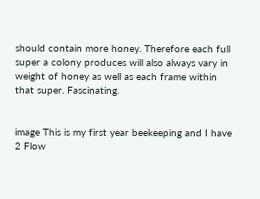should contain more honey. Therefore each full super a colony produces will also always vary in weight of honey as well as each frame within that super. Fascinating.


image This is my first year beekeeping and I have 2 Flow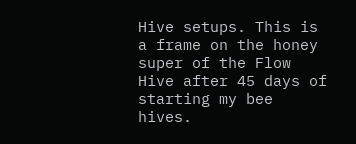Hive setups. This is a frame on the honey super of the Flow Hive after 45 days of starting my bee hives.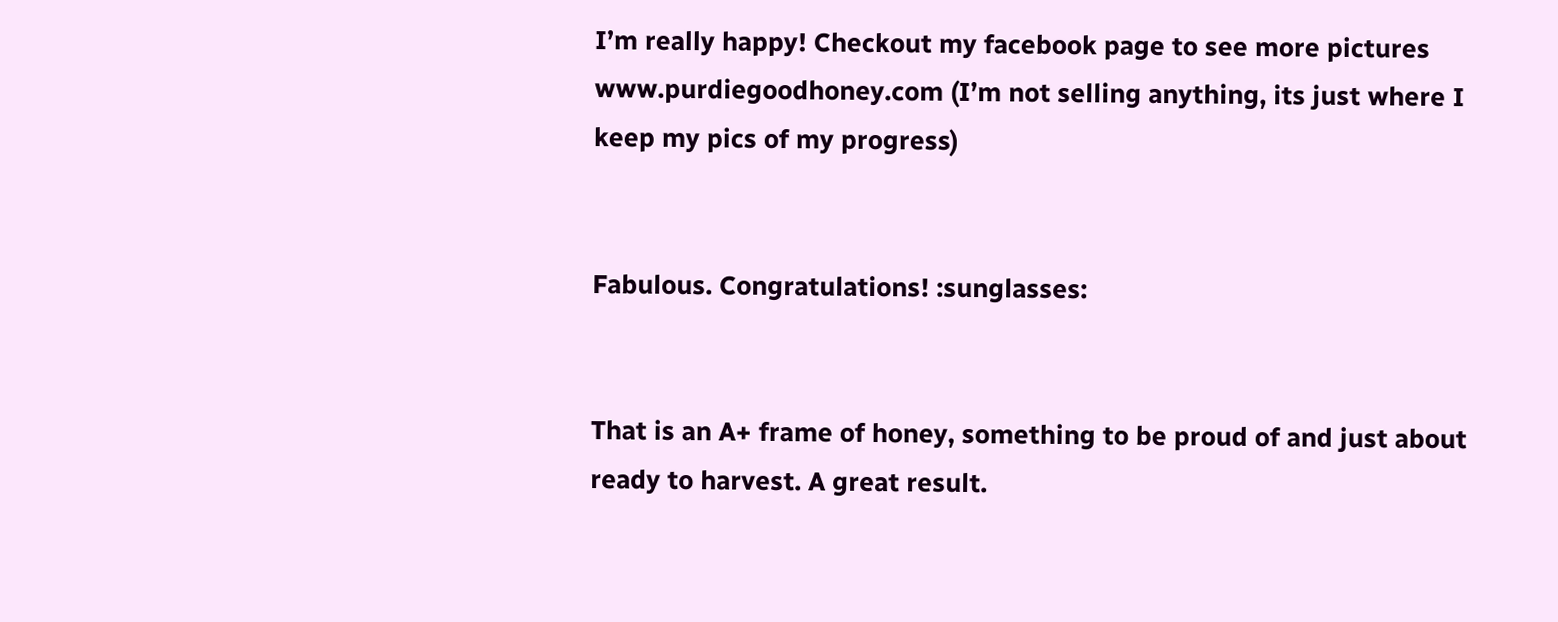I’m really happy! Checkout my facebook page to see more pictures www.purdiegoodhoney.com (I’m not selling anything, its just where I keep my pics of my progress)


Fabulous. Congratulations! :sunglasses:


That is an A+ frame of honey, something to be proud of and just about ready to harvest. A great result.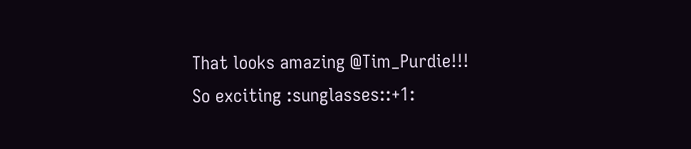That looks amazing @Tim_Purdie!!! So exciting :sunglasses::+1: